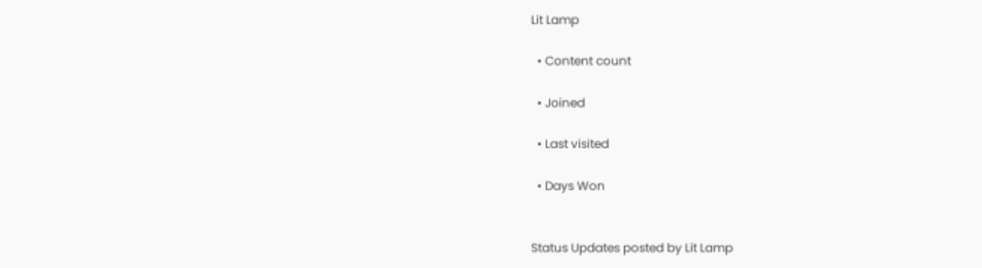Lit Lamp

  • Content count

  • Joined

  • Last visited

  • Days Won


Status Updates posted by Lit Lamp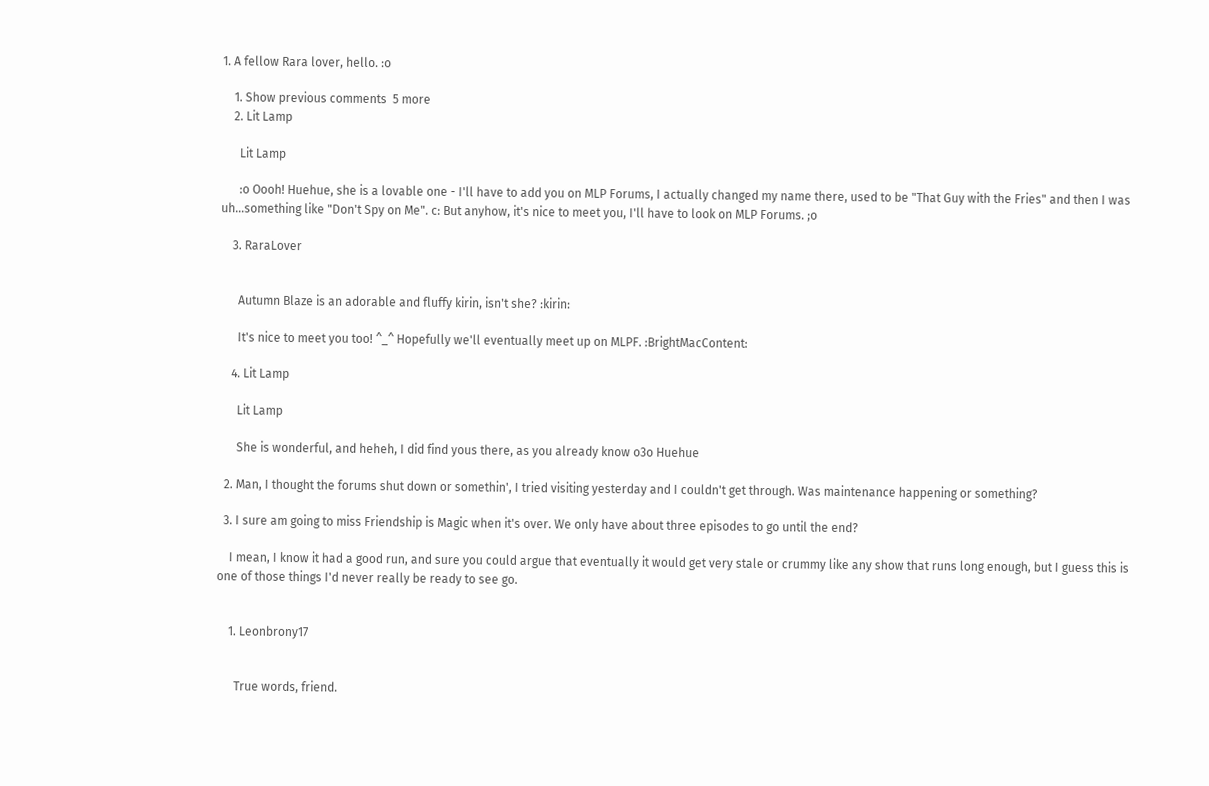1. A fellow Rara lover, hello. :o

    1. Show previous comments  5 more
    2. Lit Lamp

      Lit Lamp

      :o Oooh! Huehue, she is a lovable one - I'll have to add you on MLP Forums, I actually changed my name there, used to be "That Guy with the Fries" and then I was uh...something like "Don't Spy on Me". c: But anyhow, it's nice to meet you, I'll have to look on MLP Forums. ;o

    3. RaraLover


      Autumn Blaze is an adorable and fluffy kirin, isn't she? :kirin:

      It's nice to meet you too! ^_^ Hopefully we'll eventually meet up on MLPF. :BrightMacContent:

    4. Lit Lamp

      Lit Lamp

      She is wonderful, and heheh, I did find yous there, as you already know o3o Huehue

  2. Man, I thought the forums shut down or somethin', I tried visiting yesterday and I couldn't get through. Was maintenance happening or something?

  3. I sure am going to miss Friendship is Magic when it's over. We only have about three episodes to go until the end?

    I mean, I know it had a good run, and sure you could argue that eventually it would get very stale or crummy like any show that runs long enough, but I guess this is one of those things I'd never really be ready to see go.


    1. Leonbrony17


      True words, friend.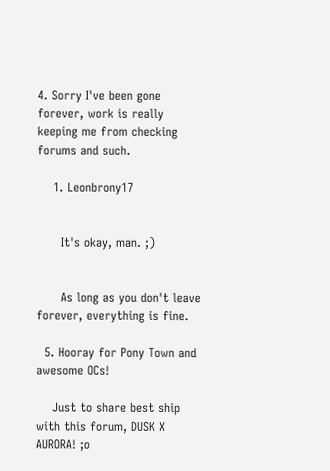4. Sorry I've been gone forever, work is really keeping me from checking forums and such.

    1. Leonbrony17


      It's okay, man. ;)


      As long as you don't leave forever, everything is fine.

  5. Hooray for Pony Town and awesome OCs!

    Just to share best ship with this forum, DUSK X AURORA! ;o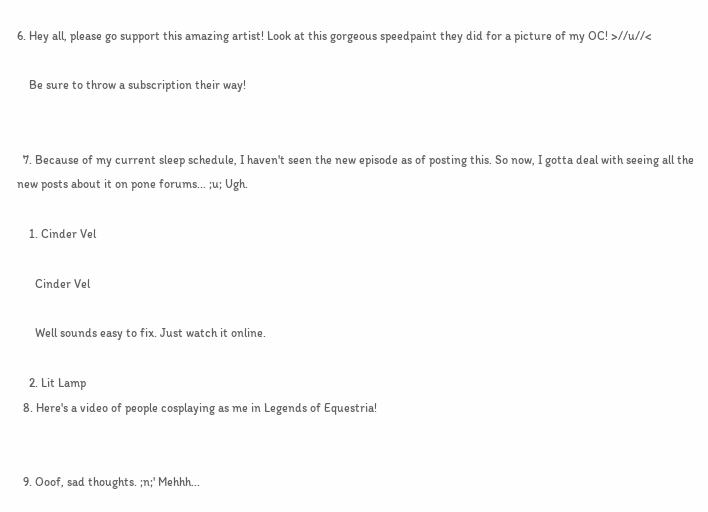6. Hey all, please go support this amazing artist! Look at this gorgeous speedpaint they did for a picture of my OC! >//u//<

    Be sure to throw a subscription their way!


  7. Because of my current sleep schedule, I haven't seen the new episode as of posting this. So now, I gotta deal with seeing all the new posts about it on pone forums... ;u; Ugh.

    1. Cinder Vel

      Cinder Vel

      Well sounds easy to fix. Just watch it online.

    2. Lit Lamp
  8. Here's a video of people cosplaying as me in Legends of Equestria!


  9. Ooof, sad thoughts. ;n;' Mehhh...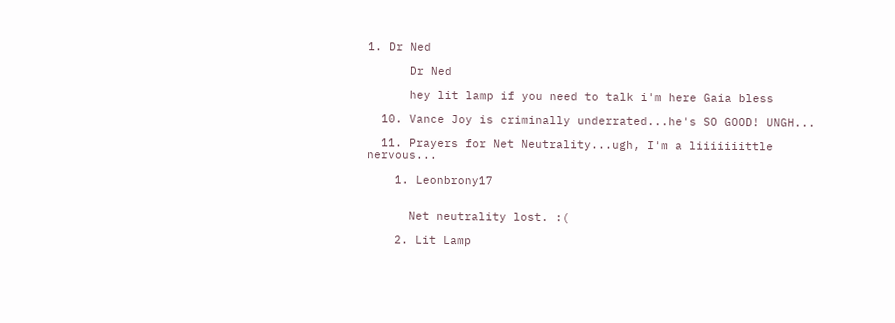1. Dr Ned

      Dr Ned

      hey lit lamp if you need to talk i'm here Gaia bless

  10. Vance Joy is criminally underrated...he's SO GOOD! UNGH...

  11. Prayers for Net Neutrality...ugh, I'm a liiiiiiittle nervous...

    1. Leonbrony17


      Net neutrality lost. :(

    2. Lit Lamp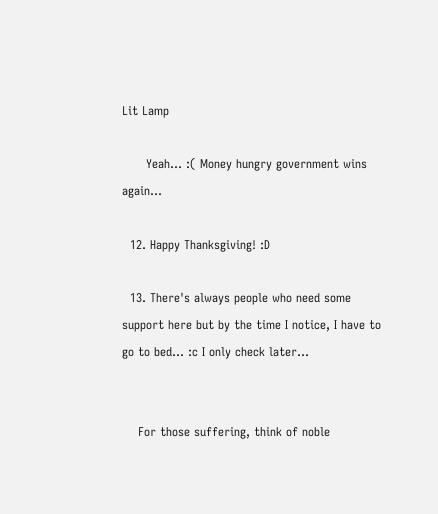Lit Lamp

      Yeah... :( Money hungry government wins again...

  12. Happy Thanksgiving! :D

  13. There's always people who need some support here but by the time I notice, I have to go to bed... :c I only check later...


    For those suffering, think of noble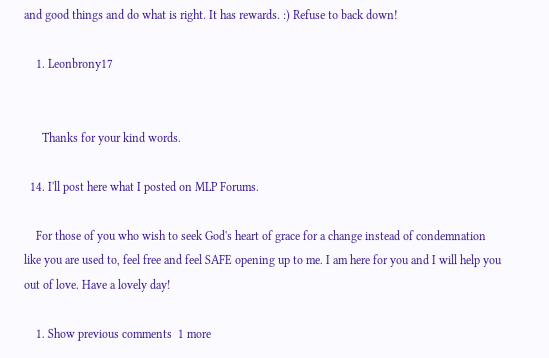and good things and do what is right. It has rewards. :) Refuse to back down!

    1. Leonbrony17


      Thanks for your kind words.

  14. I'll post here what I posted on MLP Forums.

    For those of you who wish to seek God's heart of grace for a change instead of condemnation like you are used to, feel free and feel SAFE opening up to me. I am here for you and I will help you out of love. Have a lovely day!

    1. Show previous comments  1 more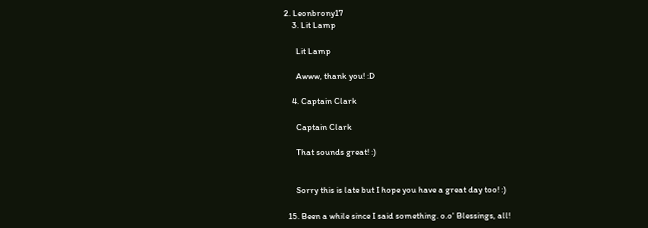2. Leonbrony17
    3. Lit Lamp

      Lit Lamp

      Awww, thank you! :D

    4. Captain Clark

      Captain Clark

      That sounds great! :)


      Sorry this is late but I hope you have a great day too! :)

  15. Been a while since I said something. o.o' Blessings, all!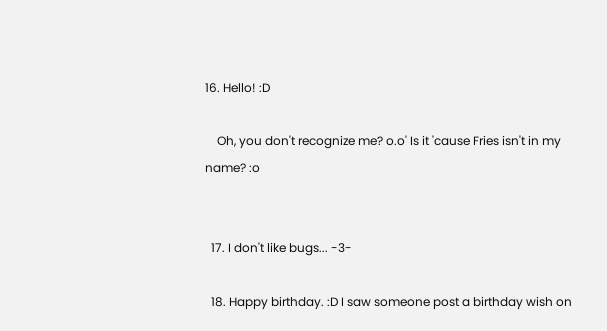16. Hello! :D

    Oh, you don't recognize me? o.o' Is it 'cause Fries isn't in my name? :o


  17. I don't like bugs... -3-

  18. Happy birthday. :D I saw someone post a birthday wish on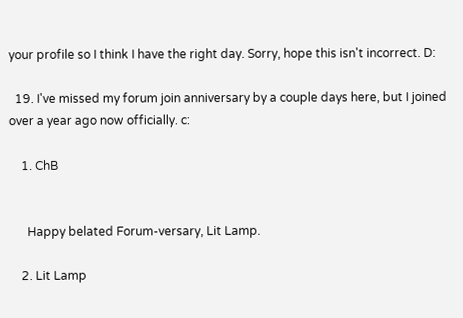your profile so I think I have the right day. Sorry, hope this isn't incorrect. D:

  19. I've missed my forum join anniversary by a couple days here, but I joined over a year ago now officially. c:

    1. ChB


      Happy belated Forum-versary, Lit Lamp.

    2. Lit Lamp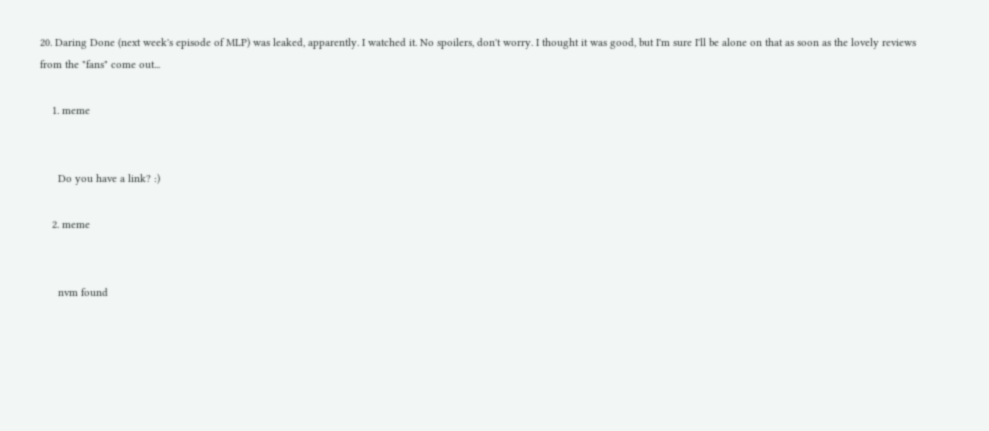20. Daring Done (next week's episode of MLP) was leaked, apparently. I watched it. No spoilers, don't worry. I thought it was good, but I'm sure I'll be alone on that as soon as the lovely reviews from the "fans" come out...

    1. meme


      Do you have a link? :)

    2. meme


      nvm found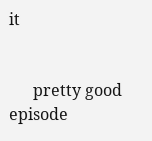it


      pretty good episode